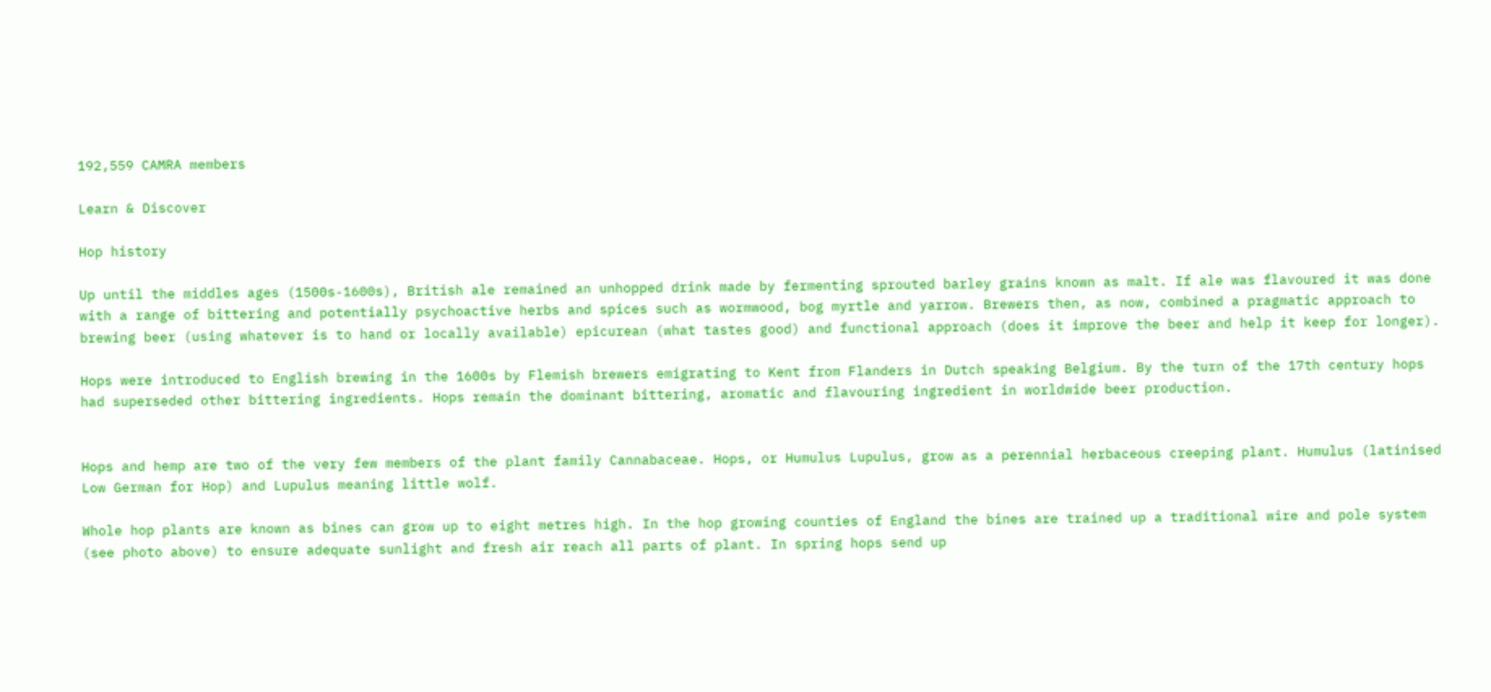192,559 CAMRA members

Learn & Discover

Hop history

Up until the middles ages (1500s-1600s), British ale remained an unhopped drink made by fermenting sprouted barley grains known as malt. If ale was flavoured it was done with a range of bittering and potentially psychoactive herbs and spices such as wormwood, bog myrtle and yarrow. Brewers then, as now, combined a pragmatic approach to brewing beer (using whatever is to hand or locally available) epicurean (what tastes good) and functional approach (does it improve the beer and help it keep for longer).

Hops were introduced to English brewing in the 1600s by Flemish brewers emigrating to Kent from Flanders in Dutch speaking Belgium. By the turn of the 17th century hops had superseded other bittering ingredients. Hops remain the dominant bittering, aromatic and flavouring ingredient in worldwide beer production.


Hops and hemp are two of the very few members of the plant family Cannabaceae. Hops, or Humulus Lupulus, grow as a perennial herbaceous creeping plant. Humulus (latinised Low German for Hop) and Lupulus meaning little wolf.

Whole hop plants are known as bines can grow up to eight metres high. In the hop growing counties of England the bines are trained up a traditional wire and pole system (see photo above) to ensure adequate sunlight and fresh air reach all parts of plant. In spring hops send up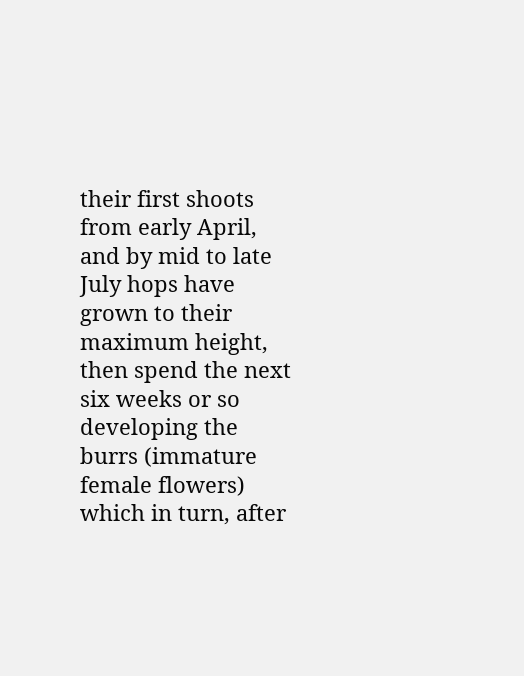their first shoots from early April, and by mid to late July hops have grown to their maximum height, then spend the next six weeks or so developing the burrs (immature female flowers) which in turn, after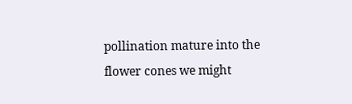pollination mature into the flower cones we might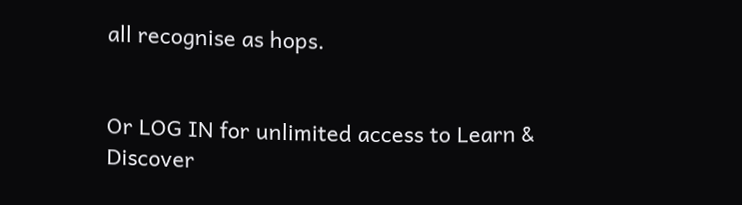all recognise as hops.


Or LOG IN for unlimited access to Learn & Discover